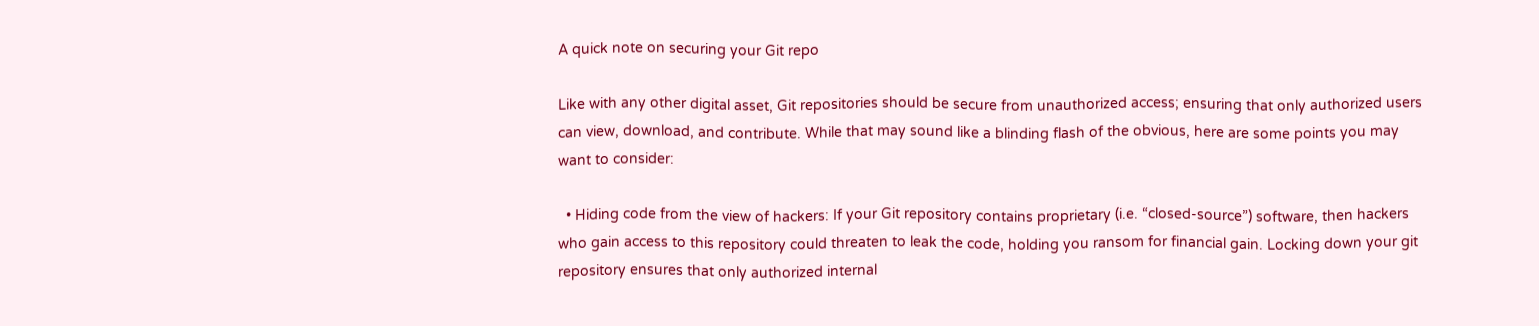A quick note on securing your Git repo

Like with any other digital asset, Git repositories should be secure from unauthorized access; ensuring that only authorized users can view, download, and contribute. While that may sound like a blinding flash of the obvious, here are some points you may want to consider:

  • Hiding code from the view of hackers: If your Git repository contains proprietary (i.e. “closed-source”) software, then hackers who gain access to this repository could threaten to leak the code, holding you ransom for financial gain. Locking down your git repository ensures that only authorized internal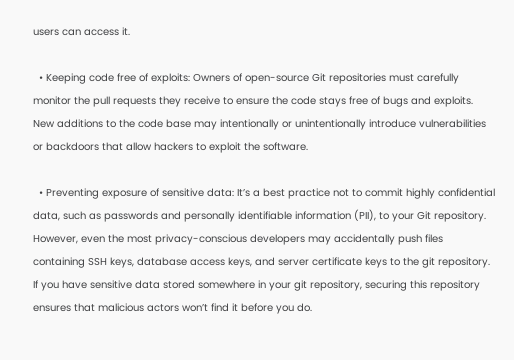users can access it.

  • Keeping code free of exploits: Owners of open-source Git repositories must carefully monitor the pull requests they receive to ensure the code stays free of bugs and exploits. New additions to the code base may intentionally or unintentionally introduce vulnerabilities or backdoors that allow hackers to exploit the software.

  • Preventing exposure of sensitive data: It’s a best practice not to commit highly confidential data, such as passwords and personally identifiable information (PII), to your Git repository. However, even the most privacy-conscious developers may accidentally push files containing SSH keys, database access keys, and server certificate keys to the git repository. If you have sensitive data stored somewhere in your git repository, securing this repository ensures that malicious actors won’t find it before you do.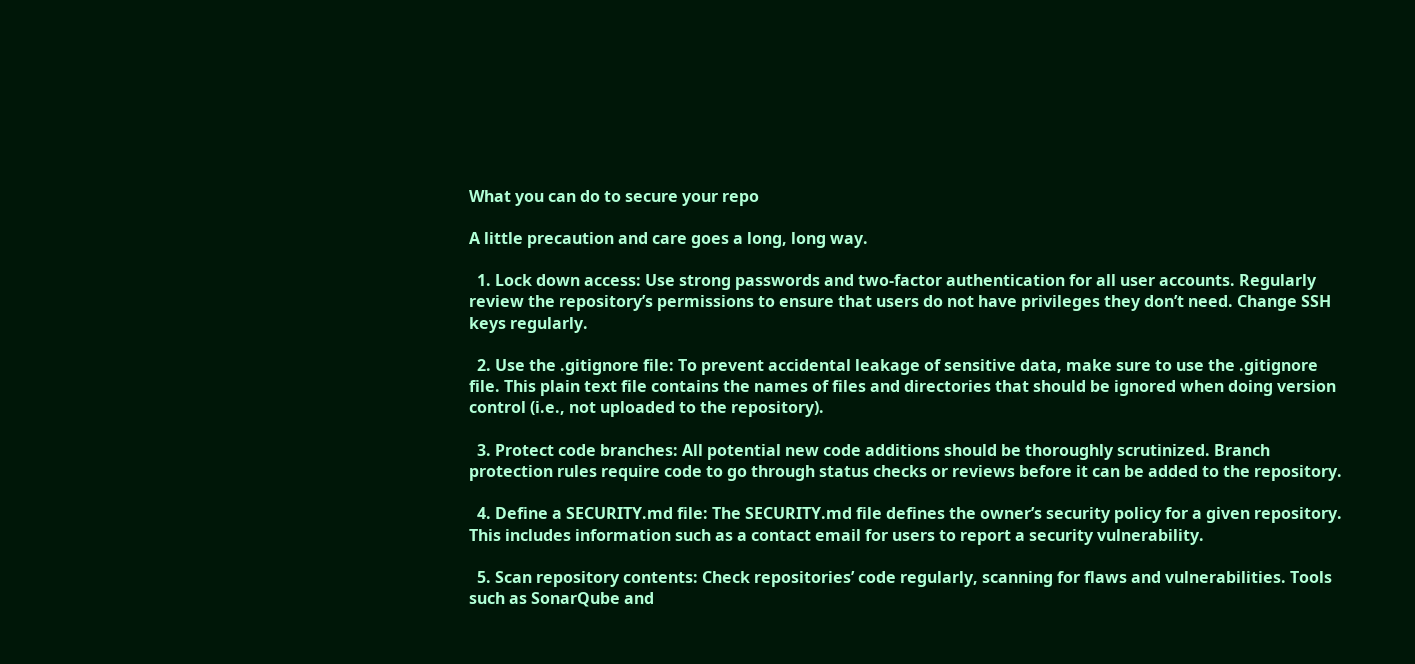What you can do to secure your repo

A little precaution and care goes a long, long way.

  1. Lock down access: Use strong passwords and two-factor authentication for all user accounts. Regularly review the repository’s permissions to ensure that users do not have privileges they don’t need. Change SSH keys regularly.

  2. Use the .gitignore file: To prevent accidental leakage of sensitive data, make sure to use the .gitignore file. This plain text file contains the names of files and directories that should be ignored when doing version control (i.e., not uploaded to the repository).

  3. Protect code branches: All potential new code additions should be thoroughly scrutinized. Branch protection rules require code to go through status checks or reviews before it can be added to the repository.

  4. Define a SECURITY.md file: The SECURITY.md file defines the owner’s security policy for a given repository. This includes information such as a contact email for users to report a security vulnerability.

  5. Scan repository contents: Check repositories’ code regularly, scanning for flaws and vulnerabilities. Tools such as SonarQube and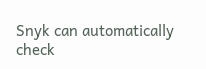Snyk can automatically check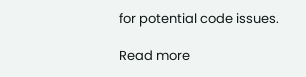for potential code issues.

Read more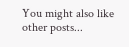You might also like other posts...